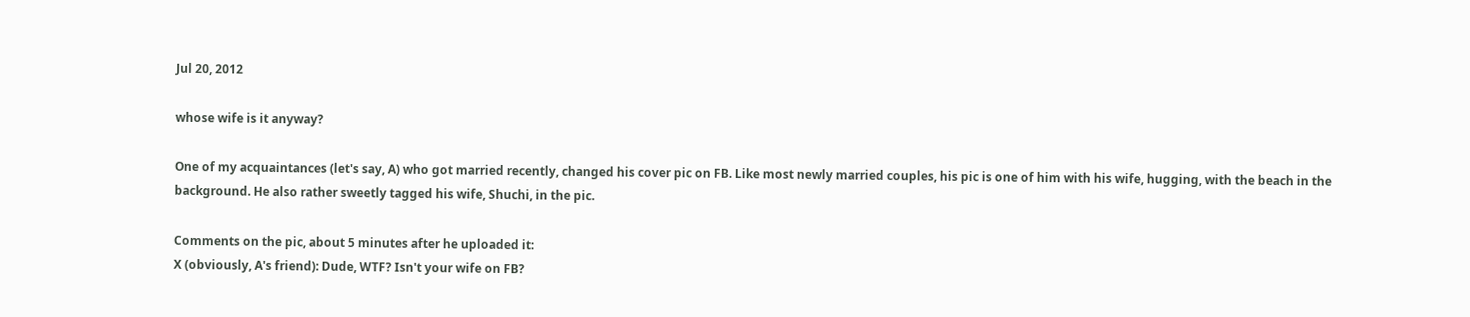Jul 20, 2012

whose wife is it anyway?

One of my acquaintances (let's say, A) who got married recently, changed his cover pic on FB. Like most newly married couples, his pic is one of him with his wife, hugging, with the beach in the background. He also rather sweetly tagged his wife, Shuchi, in the pic.

Comments on the pic, about 5 minutes after he uploaded it:
X (obviously, A's friend): Dude, WTF? Isn't your wife on FB?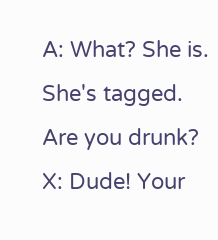A: What? She is. She's tagged. Are you drunk?
X: Dude! Your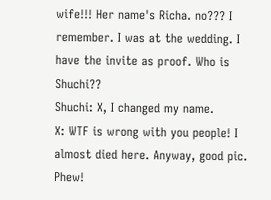wife!!! Her name's Richa. no??? I remember. I was at the wedding. I have the invite as proof. Who is Shuchi??
Shuchi: X, I changed my name.
X: WTF is wrong with you people! I almost died here. Anyway, good pic. Phew!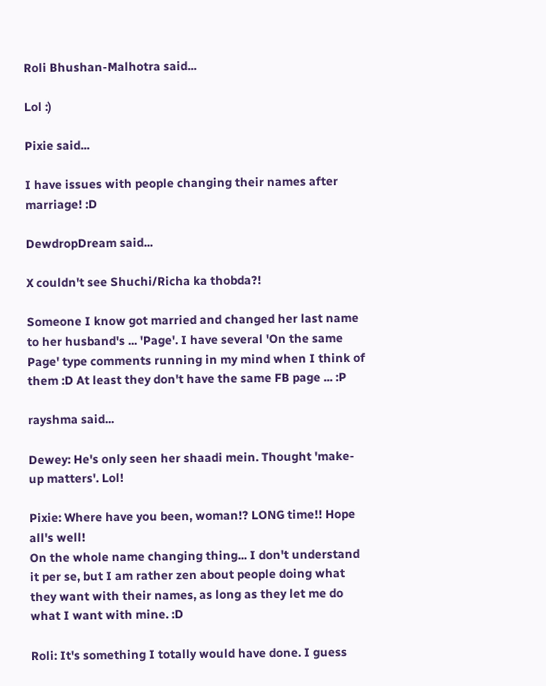Roli Bhushan-Malhotra said...

Lol :)

Pixie said...

I have issues with people changing their names after marriage! :D

DewdropDream said...

X couldn't see Shuchi/Richa ka thobda?!

Someone I know got married and changed her last name to her husband's ... 'Page'. I have several 'On the same Page' type comments running in my mind when I think of them :D At least they don't have the same FB page ... :P

rayshma said...

Dewey: He's only seen her shaadi mein. Thought 'make-up matters'. Lol!

Pixie: Where have you been, woman!? LONG time!! Hope all's well!
On the whole name changing thing... I don't understand it per se, but I am rather zen about people doing what they want with their names, as long as they let me do what I want with mine. :D

Roli: It's something I totally would have done. I guess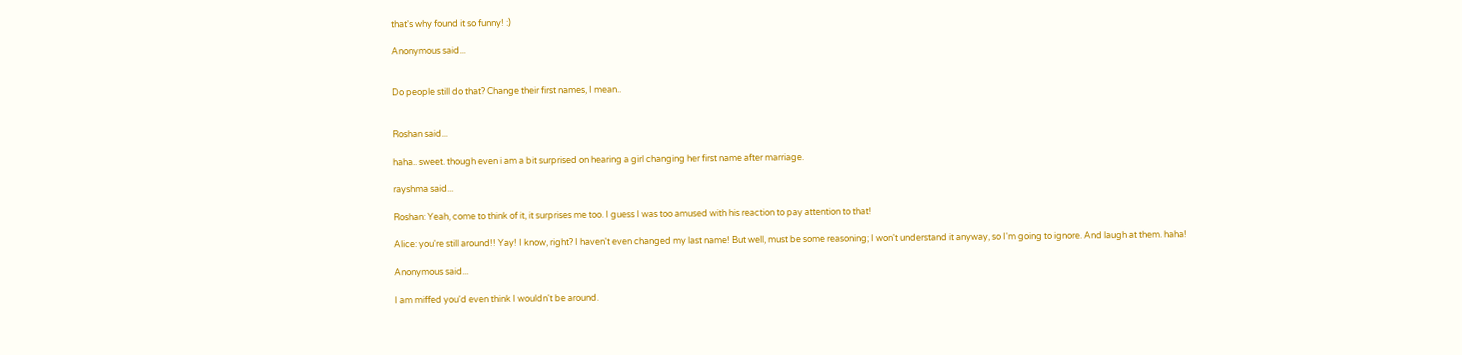that's why found it so funny! :)

Anonymous said...


Do people still do that? Change their first names, I mean..


Roshan said...

haha.. sweet. though even i am a bit surprised on hearing a girl changing her first name after marriage.

rayshma said...

Roshan: Yeah, come to think of it, it surprises me too. I guess I was too amused with his reaction to pay attention to that!

Alice: you're still around!! Yay! I know, right? I haven't even changed my last name! But well, must be some reasoning; I won't understand it anyway, so I'm going to ignore. And laugh at them. haha!

Anonymous said...

I am miffed you'd even think I wouldn't be around.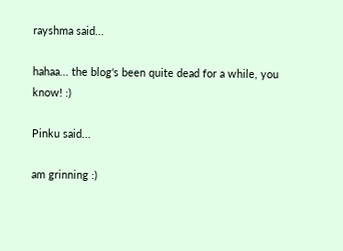rayshma said...

hahaa... the blog's been quite dead for a while, you know! :)

Pinku said...

am grinning :)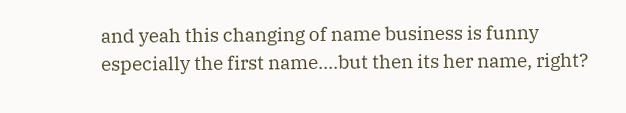and yeah this changing of name business is funny especially the first name....but then its her name, right?